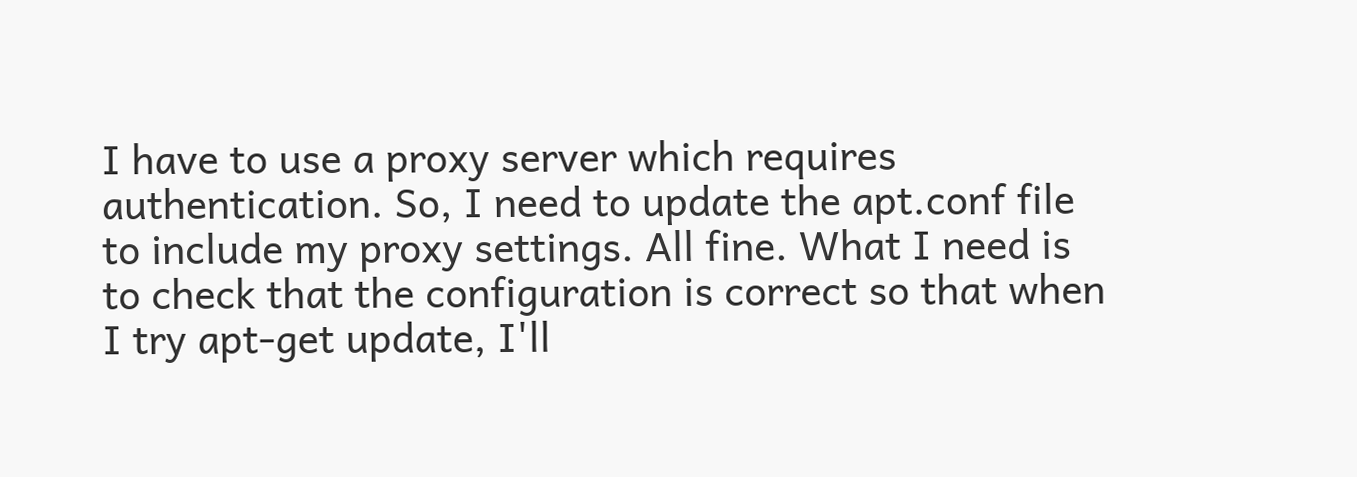I have to use a proxy server which requires authentication. So, I need to update the apt.conf file to include my proxy settings. All fine. What I need is to check that the configuration is correct so that when I try apt-get update, I'll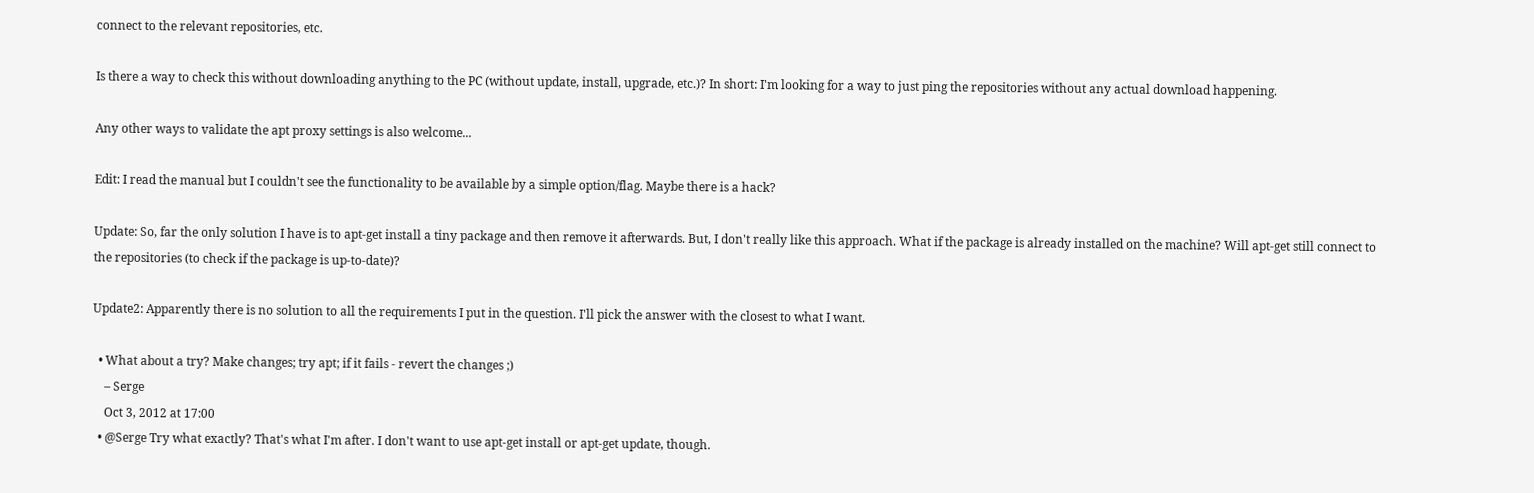connect to the relevant repositories, etc.

Is there a way to check this without downloading anything to the PC (without update, install, upgrade, etc.)? In short: I'm looking for a way to just ping the repositories without any actual download happening.

Any other ways to validate the apt proxy settings is also welcome...

Edit: I read the manual but I couldn't see the functionality to be available by a simple option/flag. Maybe there is a hack?

Update: So, far the only solution I have is to apt-get install a tiny package and then remove it afterwards. But, I don't really like this approach. What if the package is already installed on the machine? Will apt-get still connect to the repositories (to check if the package is up-to-date)?

Update2: Apparently there is no solution to all the requirements I put in the question. I'll pick the answer with the closest to what I want.

  • What about a try? Make changes; try apt; if it fails - revert the changes ;)
    – Serge
    Oct 3, 2012 at 17:00
  • @Serge Try what exactly? That's what I'm after. I don't want to use apt-get install or apt-get update, though.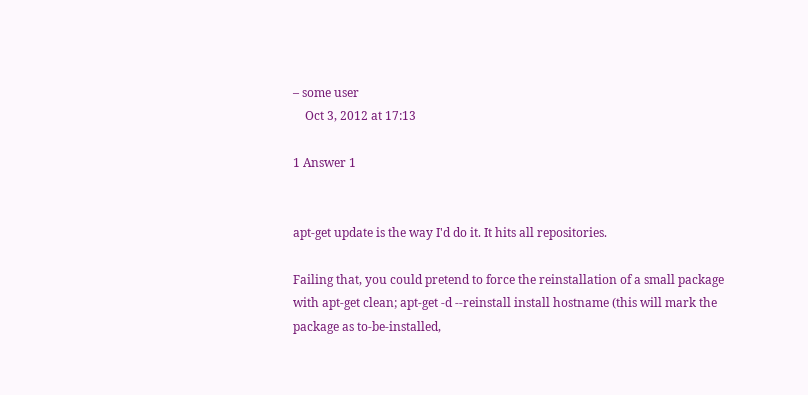– some user
    Oct 3, 2012 at 17:13

1 Answer 1


apt-get update is the way I'd do it. It hits all repositories.

Failing that, you could pretend to force the reinstallation of a small package with apt-get clean; apt-get -d --reinstall install hostname (this will mark the package as to-be-installed,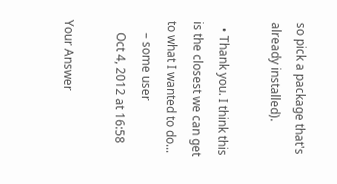so pick a package that's already installed).

  • Thank you. I think this is the closest we can get to what I wanted to do...
    – some user
    Oct 4, 2012 at 16:58

Your Answer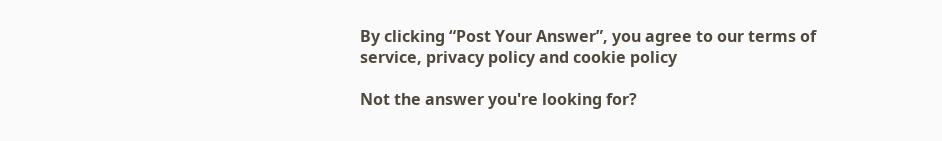By clicking “Post Your Answer”, you agree to our terms of service, privacy policy and cookie policy

Not the answer you're looking for?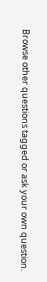Browse other questions tagged or ask your own question.